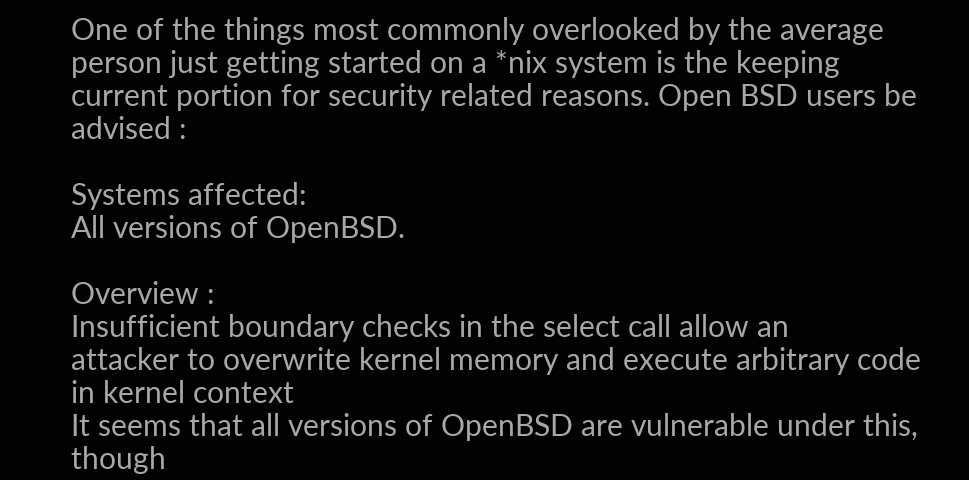One of the things most commonly overlooked by the average person just getting started on a *nix system is the keeping current portion for security related reasons. Open BSD users be advised :

Systems affected:
All versions of OpenBSD.

Overview :
Insufficient boundary checks in the select call allow an
attacker to overwrite kernel memory and execute arbitrary code
in kernel context
It seems that all versions of OpenBSD are vulnerable under this, though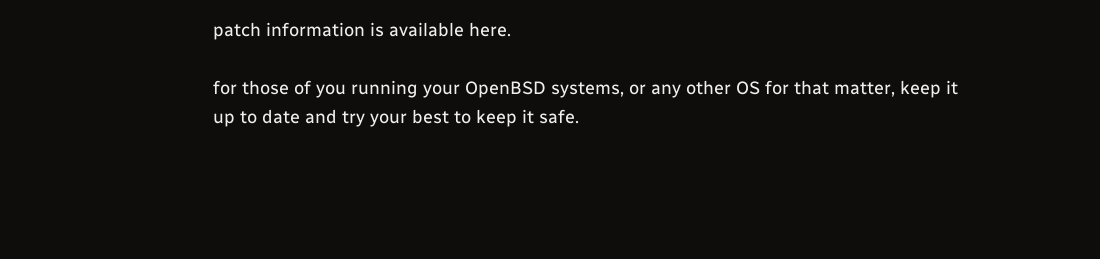patch information is available here.

for those of you running your OpenBSD systems, or any other OS for that matter, keep it up to date and try your best to keep it safe.